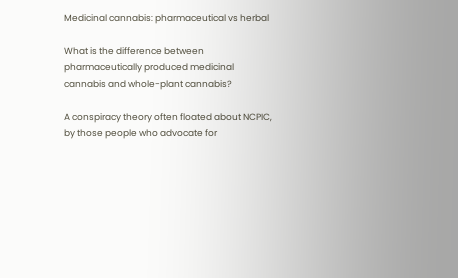Medicinal cannabis: pharmaceutical vs herbal

What is the difference between pharmaceutically produced medicinal cannabis and whole-plant cannabis?

A conspiracy theory often floated about NCPIC, by those people who advocate for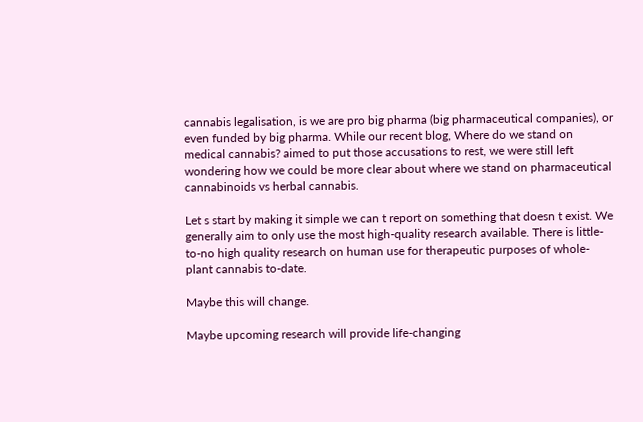cannabis legalisation, is we are pro big pharma (big pharmaceutical companies), or even funded by big pharma. While our recent blog, Where do we stand on medical cannabis? aimed to put those accusations to rest, we were still left wondering how we could be more clear about where we stand on pharmaceutical cannabinoids vs herbal cannabis.

Let s start by making it simple we can t report on something that doesn t exist. We generally aim to only use the most high-quality research available. There is little-to-no high quality research on human use for therapeutic purposes of whole-plant cannabis to-date.

Maybe this will change.

Maybe upcoming research will provide life-changing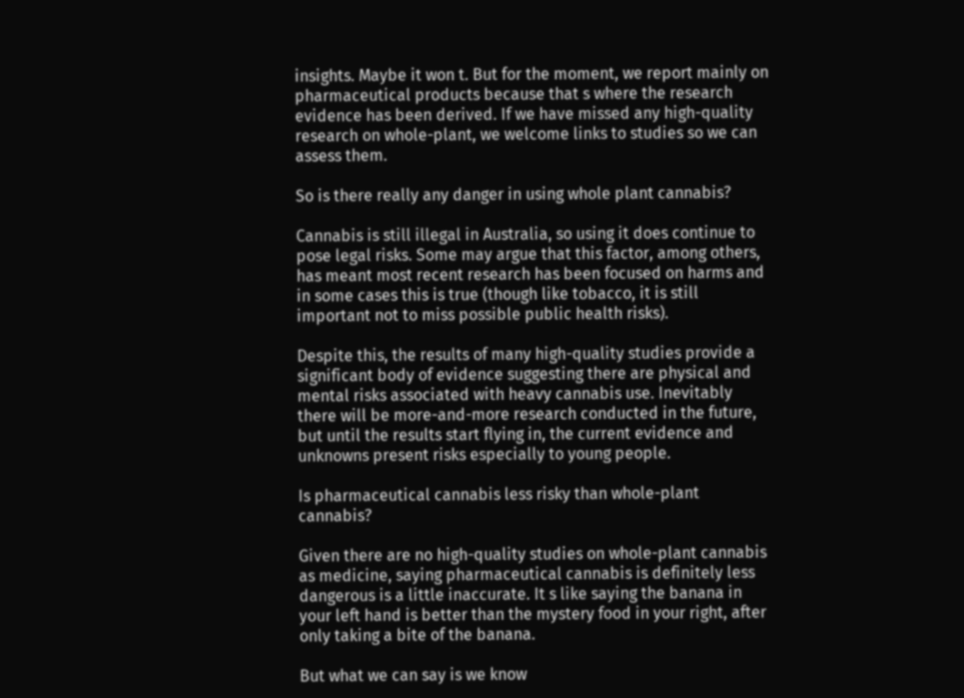insights. Maybe it won t. But for the moment, we report mainly on pharmaceutical products because that s where the research evidence has been derived. If we have missed any high-quality research on whole-plant, we welcome links to studies so we can assess them.

So is there really any danger in using whole plant cannabis?

Cannabis is still illegal in Australia, so using it does continue to pose legal risks. Some may argue that this factor, among others, has meant most recent research has been focused on harms and in some cases this is true (though like tobacco, it is still important not to miss possible public health risks).

Despite this, the results of many high-quality studies provide a significant body of evidence suggesting there are physical and mental risks associated with heavy cannabis use. Inevitably there will be more-and-more research conducted in the future, but until the results start flying in, the current evidence and unknowns present risks especially to young people.

Is pharmaceutical cannabis less risky than whole-plant cannabis?

Given there are no high-quality studies on whole-plant cannabis as medicine, saying pharmaceutical cannabis is definitely less dangerous is a little inaccurate. It s like saying the banana in your left hand is better than the mystery food in your right, after only taking a bite of the banana.

But what we can say is we know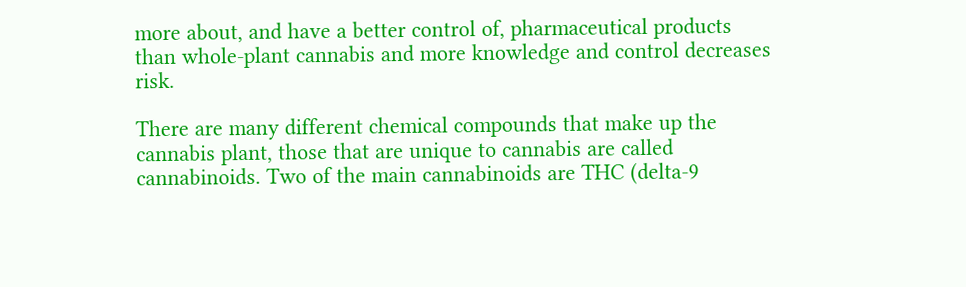more about, and have a better control of, pharmaceutical products than whole-plant cannabis and more knowledge and control decreases risk.

There are many different chemical compounds that make up the cannabis plant, those that are unique to cannabis are called cannabinoids. Two of the main cannabinoids are THC (delta-9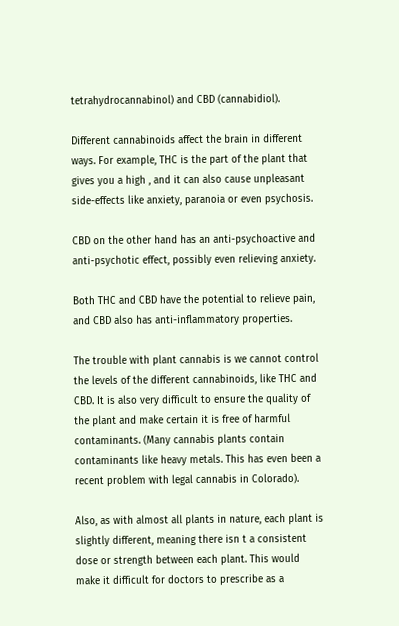tetrahydrocannabinol) and CBD (cannabidiol).

Different cannabinoids affect the brain in different ways. For example, THC is the part of the plant that gives you a high , and it can also cause unpleasant side-effects like anxiety, paranoia or even psychosis.

CBD on the other hand has an anti-psychoactive and anti-psychotic effect, possibly even relieving anxiety.

Both THC and CBD have the potential to relieve pain, and CBD also has anti-inflammatory properties.

The trouble with plant cannabis is we cannot control the levels of the different cannabinoids, like THC and CBD. It is also very difficult to ensure the quality of the plant and make certain it is free of harmful contaminants. (Many cannabis plants contain contaminants like heavy metals. This has even been a recent problem with legal cannabis in Colorado).

Also, as with almost all plants in nature, each plant is slightly different, meaning there isn t a consistent dose or strength between each plant. This would make it difficult for doctors to prescribe as a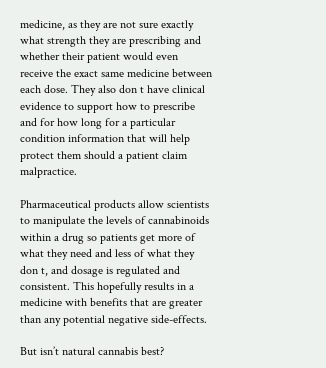medicine, as they are not sure exactly what strength they are prescribing and whether their patient would even receive the exact same medicine between each dose. They also don t have clinical evidence to support how to prescribe and for how long for a particular condition information that will help protect them should a patient claim malpractice.

Pharmaceutical products allow scientists to manipulate the levels of cannabinoids within a drug so patients get more of what they need and less of what they don t, and dosage is regulated and consistent. This hopefully results in a medicine with benefits that are greater than any potential negative side-effects.

But isn’t natural cannabis best?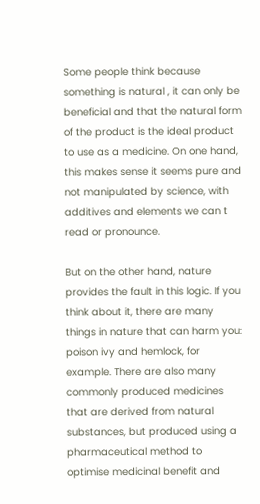Some people think because something is natural , it can only be beneficial and that the natural form of the product is the ideal product to use as a medicine. On one hand, this makes sense it seems pure and not manipulated by science, with additives and elements we can t read or pronounce.

But on the other hand, nature provides the fault in this logic. If you think about it, there are many things in nature that can harm you: poison ivy and hemlock, for example. There are also many commonly produced medicines that are derived from natural substances, but produced using a pharmaceutical method to optimise medicinal benefit and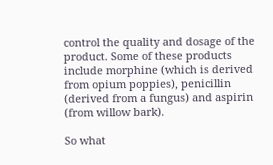control the quality and dosage of the product. Some of these products include morphine (which is derived from opium poppies), penicillin (derived from a fungus) and aspirin (from willow bark).

So what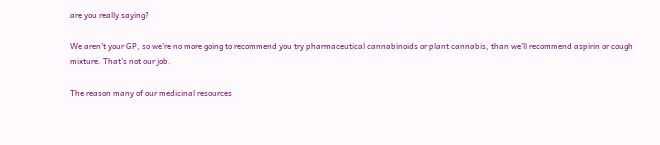are you really saying?

We aren’t your GP, so we’re no more going to recommend you try pharmaceutical cannabinoids or plant cannabis, than we’ll recommend aspirin or cough mixture. That’s not our job.

The reason many of our medicinal resources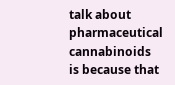talk about pharmaceutical cannabinoids is because that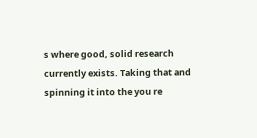s where good, solid research currently exists. Taking that and spinning it into the you re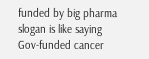funded by big pharma slogan is like saying Gov-funded cancer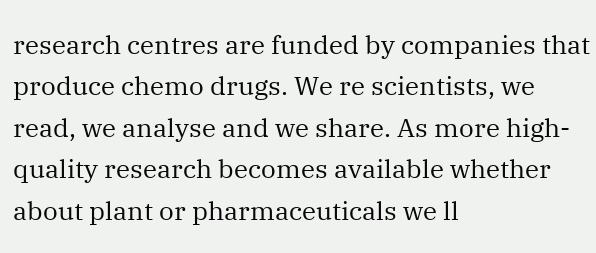research centres are funded by companies that produce chemo drugs. We re scientists, we read, we analyse and we share. As more high-quality research becomes available whether about plant or pharmaceuticals we ll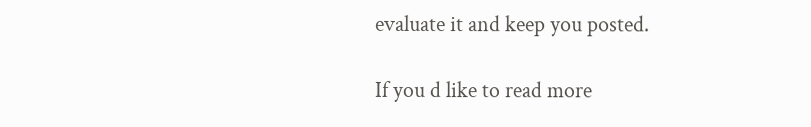evaluate it and keep you posted.

If you d like to read more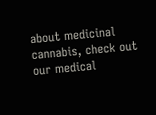about medicinal cannabis, check out our medical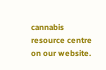cannabis resource centre on our website.